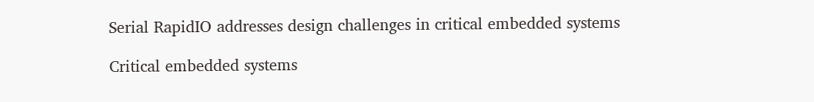Serial RapidIO addresses design challenges in critical embedded systems

Critical embedded systems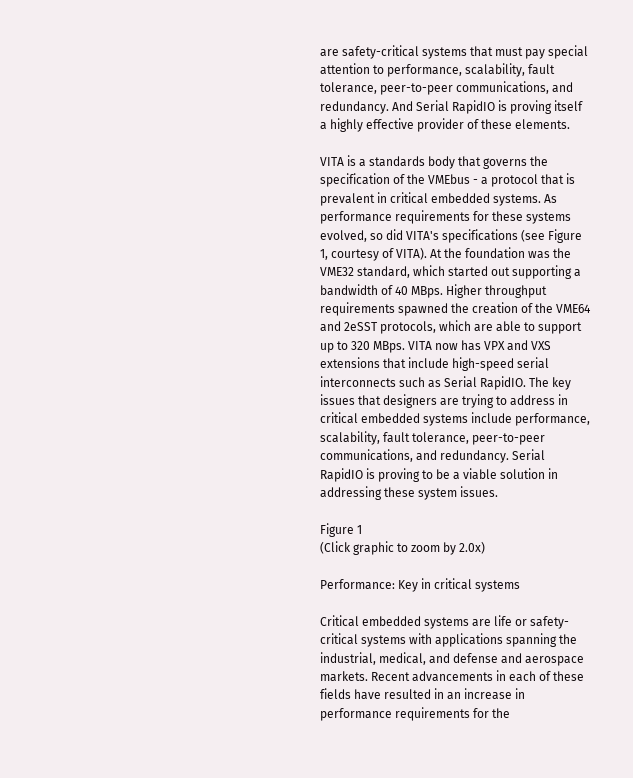are safety-critical systems that must pay special attention to performance, scalability, fault tolerance, peer-to-peer communications, and redundancy. And Serial RapidIO is proving itself a highly effective provider of these elements.

VITA is a standards body that governs the specification of the VMEbus - a protocol that is prevalent in critical embedded systems. As performance requirements for these systems evolved, so did VITA's specifications (see Figure 1, courtesy of VITA). At the foundation was the VME32 standard, which started out supporting a bandwidth of 40 MBps. Higher throughput requirements spawned the creation of the VME64 and 2eSST protocols, which are able to support up to 320 MBps. VITA now has VPX and VXS extensions that include high-speed serial interconnects such as Serial RapidIO. The key issues that designers are trying to address in critical embedded systems include performance, scalability, fault tolerance, peer-to-peer communications, and redundancy. Serial RapidIO is proving to be a viable solution in addressing these system issues.

Figure 1
(Click graphic to zoom by 2.0x)

Performance: Key in critical systems

Critical embedded systems are life or safety-critical systems with applications spanning the industrial, medical, and defense and aerospace markets. Recent advancements in each of these fields have resulted in an increase in performance requirements for the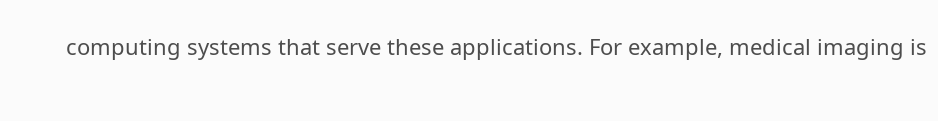computing systems that serve these applications. For example, medical imaging is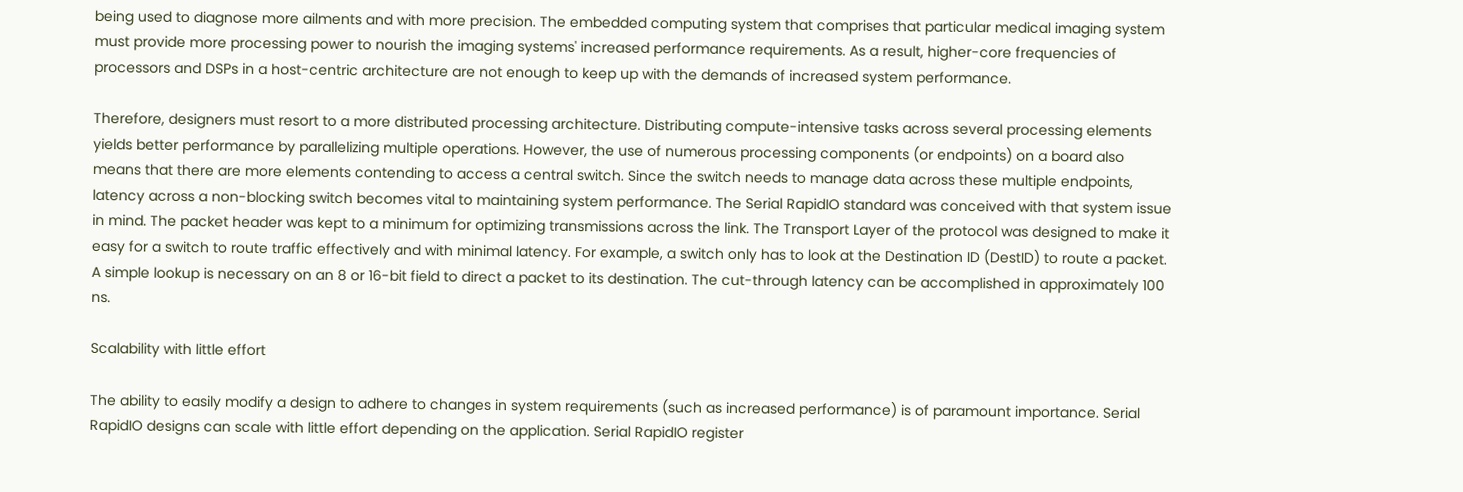being used to diagnose more ailments and with more precision. The embedded computing system that comprises that particular medical imaging system must provide more processing power to nourish the imaging systems' increased performance requirements. As a result, higher-core frequencies of processors and DSPs in a host-centric architecture are not enough to keep up with the demands of increased system performance.

Therefore, designers must resort to a more distributed processing architecture. Distributing compute-intensive tasks across several processing elements yields better performance by parallelizing multiple operations. However, the use of numerous processing components (or endpoints) on a board also means that there are more elements contending to access a central switch. Since the switch needs to manage data across these multiple endpoints, latency across a non-blocking switch becomes vital to maintaining system performance. The Serial RapidIO standard was conceived with that system issue in mind. The packet header was kept to a minimum for optimizing transmissions across the link. The Transport Layer of the protocol was designed to make it easy for a switch to route traffic effectively and with minimal latency. For example, a switch only has to look at the Destination ID (DestID) to route a packet. A simple lookup is necessary on an 8 or 16-bit field to direct a packet to its destination. The cut-through latency can be accomplished in approximately 100 ns.

Scalability with little effort

The ability to easily modify a design to adhere to changes in system requirements (such as increased performance) is of paramount importance. Serial RapidIO designs can scale with little effort depending on the application. Serial RapidIO register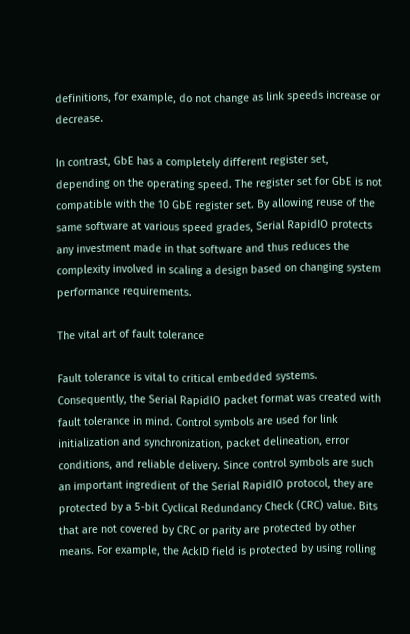definitions, for example, do not change as link speeds increase or decrease.

In contrast, GbE has a completely different register set, depending on the operating speed. The register set for GbE is not compatible with the 10 GbE register set. By allowing reuse of the same software at various speed grades, Serial RapidIO protects any investment made in that software and thus reduces the complexity involved in scaling a design based on changing system performance requirements.

The vital art of fault tolerance

Fault tolerance is vital to critical embedded systems. Consequently, the Serial RapidIO packet format was created with fault tolerance in mind. Control symbols are used for link initialization and synchronization, packet delineation, error conditions, and reliable delivery. Since control symbols are such an important ingredient of the Serial RapidIO protocol, they are protected by a 5-bit Cyclical Redundancy Check (CRC) value. Bits that are not covered by CRC or parity are protected by other means. For example, the AckID field is protected by using rolling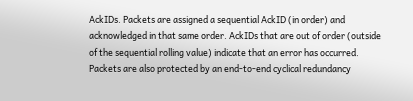AckIDs. Packets are assigned a sequential AckID (in order) and acknowledged in that same order. AckIDs that are out of order (outside of the sequential rolling value) indicate that an error has occurred. Packets are also protected by an end-to-end cyclical redundancy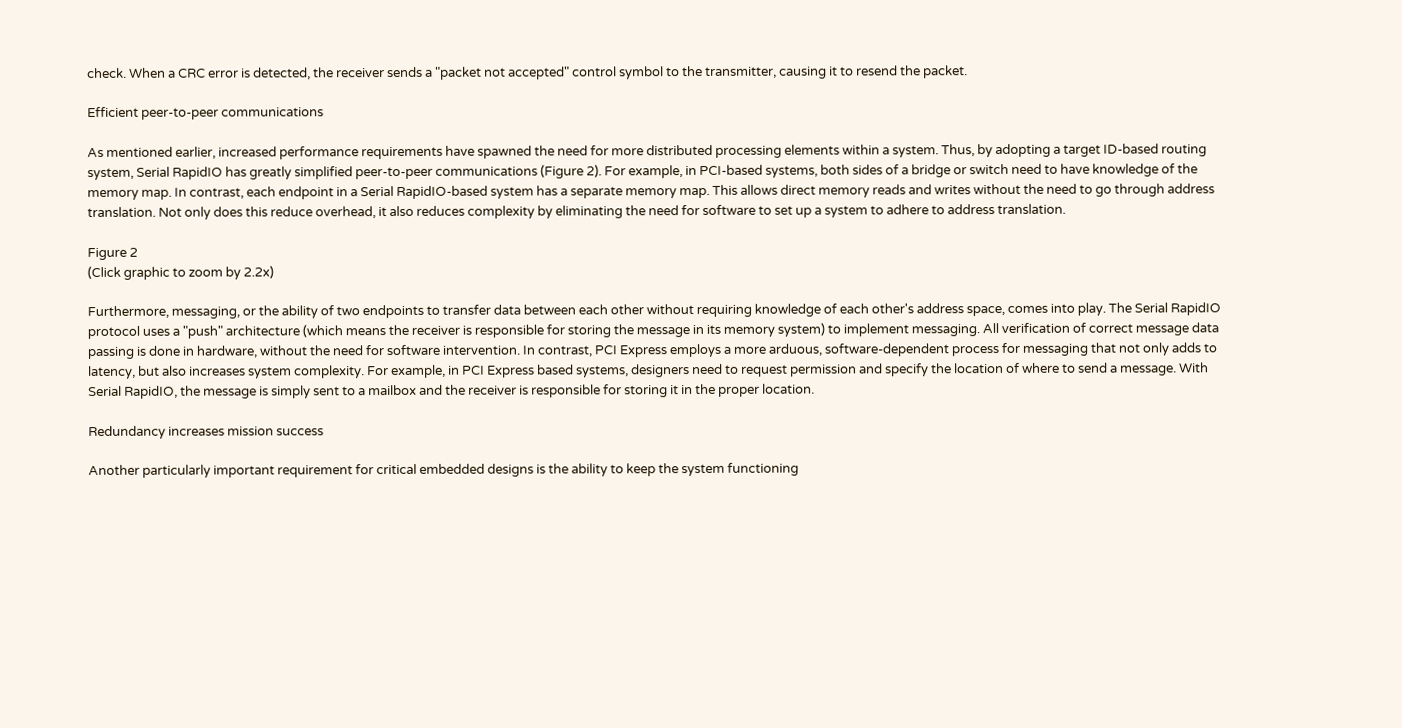check. When a CRC error is detected, the receiver sends a "packet not accepted" control symbol to the transmitter, causing it to resend the packet.

Efficient peer-to-peer communications

As mentioned earlier, increased performance requirements have spawned the need for more distributed processing elements within a system. Thus, by adopting a target ID-based routing system, Serial RapidIO has greatly simplified peer-to-peer communications (Figure 2). For example, in PCI-based systems, both sides of a bridge or switch need to have knowledge of the memory map. In contrast, each endpoint in a Serial RapidIO-based system has a separate memory map. This allows direct memory reads and writes without the need to go through address translation. Not only does this reduce overhead, it also reduces complexity by eliminating the need for software to set up a system to adhere to address translation.

Figure 2
(Click graphic to zoom by 2.2x)

Furthermore, messaging, or the ability of two endpoints to transfer data between each other without requiring knowledge of each other's address space, comes into play. The Serial RapidIO protocol uses a "push" architecture (which means the receiver is responsible for storing the message in its memory system) to implement messaging. All verification of correct message data passing is done in hardware, without the need for software intervention. In contrast, PCI Express employs a more arduous, software-dependent process for messaging that not only adds to latency, but also increases system complexity. For example, in PCI Express based systems, designers need to request permission and specify the location of where to send a message. With Serial RapidIO, the message is simply sent to a mailbox and the receiver is responsible for storing it in the proper location.

Redundancy increases mission success

Another particularly important requirement for critical embedded designs is the ability to keep the system functioning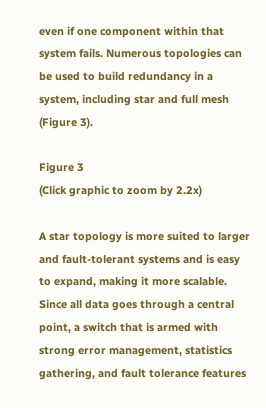even if one component within that system fails. Numerous topologies can be used to build redundancy in a system, including star and full mesh (Figure 3).

Figure 3
(Click graphic to zoom by 2.2x)

A star topology is more suited to larger and fault-tolerant systems and is easy to expand, making it more scalable. Since all data goes through a central point, a switch that is armed with strong error management, statistics gathering, and fault tolerance features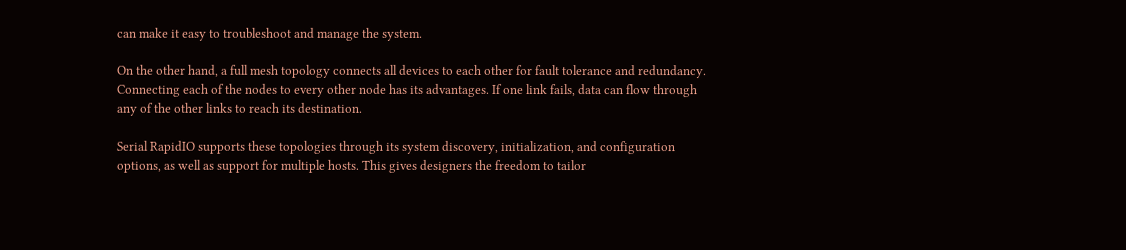can make it easy to troubleshoot and manage the system.

On the other hand, a full mesh topology connects all devices to each other for fault tolerance and redundancy. Connecting each of the nodes to every other node has its advantages. If one link fails, data can flow through any of the other links to reach its destination.

Serial RapidIO supports these topologies through its system discovery, initialization, and configuration options, as well as support for multiple hosts. This gives designers the freedom to tailor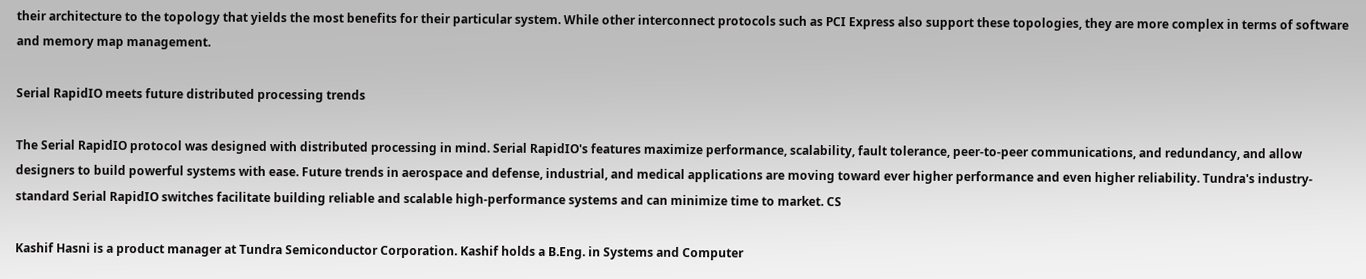their architecture to the topology that yields the most benefits for their particular system. While other interconnect protocols such as PCI Express also support these topologies, they are more complex in terms of software and memory map management.

Serial RapidIO meets future distributed processing trends

The Serial RapidIO protocol was designed with distributed processing in mind. Serial RapidIO's features maximize performance, scalability, fault tolerance, peer-to-peer communications, and redundancy, and allow designers to build powerful systems with ease. Future trends in aerospace and defense, industrial, and medical applications are moving toward ever higher performance and even higher reliability. Tundra's industry-standard Serial RapidIO switches facilitate building reliable and scalable high-performance systems and can minimize time to market. CS

Kashif Hasni is a product manager at Tundra Semiconductor Corporation. Kashif holds a B.Eng. in Systems and Computer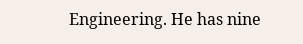Engineering. He has nine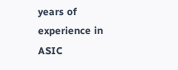years of experience in ASIC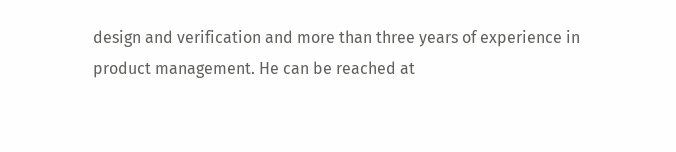design and verification and more than three years of experience in product management. He can be reached at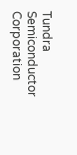Tundra Semiconductor Corporation